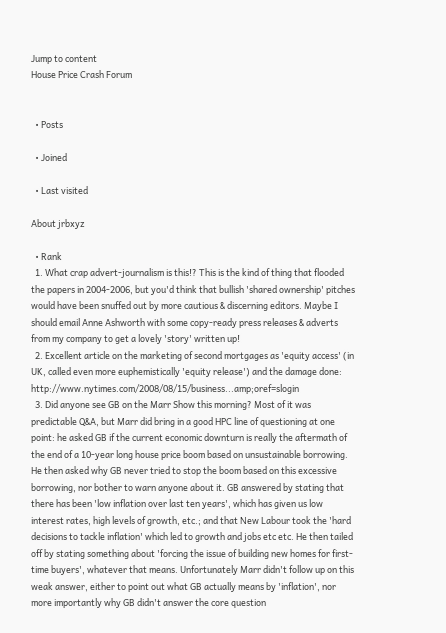Jump to content
House Price Crash Forum


  • Posts

  • Joined

  • Last visited

About jrbxyz

  • Rank
  1. What crap advert-journalism is this!? This is the kind of thing that flooded the papers in 2004-2006, but you'd think that bullish 'shared ownership' pitches would have been snuffed out by more cautious & discerning editors. Maybe I should email Anne Ashworth with some copy-ready press releases & adverts from my company to get a lovely 'story' written up!
  2. Excellent article on the marketing of second mortgages as 'equity access' (in UK, called even more euphemistically 'equity release') and the damage done: http://www.nytimes.com/2008/08/15/business...amp;oref=slogin
  3. Did anyone see GB on the Marr Show this morning? Most of it was predictable Q&A, but Marr did bring in a good HPC line of questioning at one point: he asked GB if the current economic downturn is really the aftermath of the end of a 10-year long house price boom based on unsustainable borrowing. He then asked why GB never tried to stop the boom based on this excessive borrowing, nor bother to warn anyone about it. GB answered by stating that there has been 'low inflation over last ten years', which has given us low interest rates, high levels of growth, etc.; and that New Labour took the 'hard decisions to tackle inflation' which led to growth and jobs etc etc. He then tailed off by stating something about 'forcing the issue of building new homes for first-time buyers', whatever that means. Unfortunately Marr didn't follow up on this weak answer, either to point out what GB actually means by 'inflation', nor more importantly why GB didn't answer the core question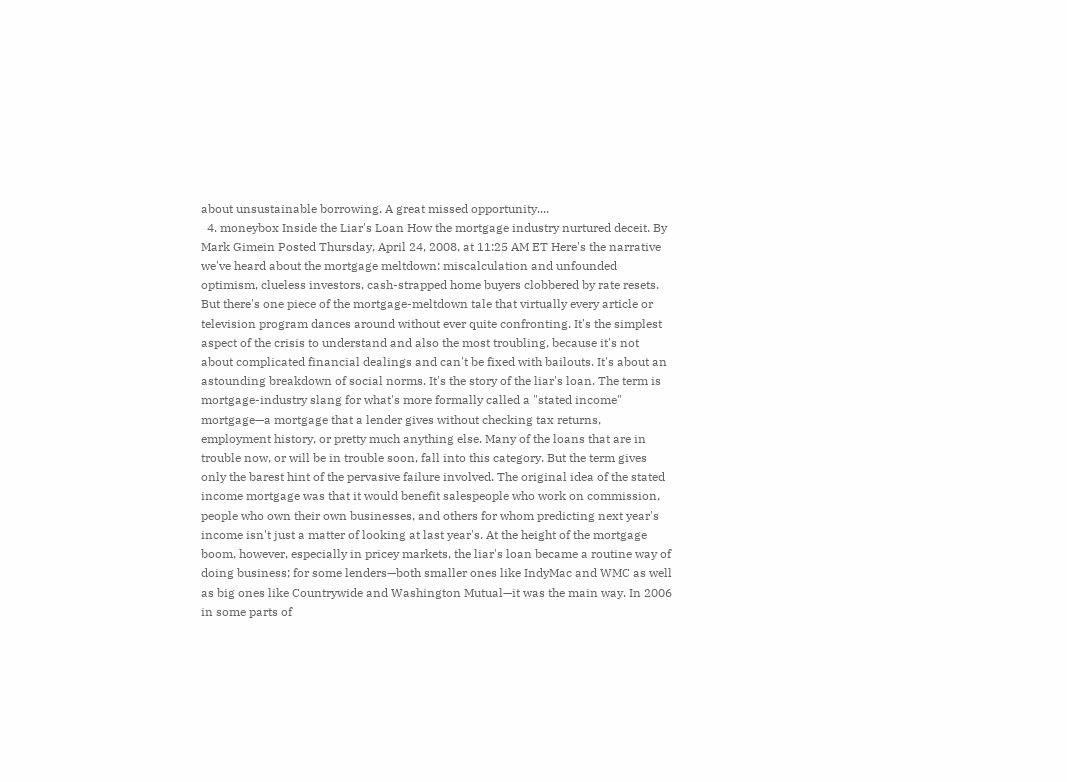about unsustainable borrowing. A great missed opportunity....
  4. moneybox Inside the Liar's Loan How the mortgage industry nurtured deceit. By Mark Gimein Posted Thursday, April 24, 2008, at 11:25 AM ET Here's the narrative we've heard about the mortgage meltdown: miscalculation and unfounded optimism, clueless investors, cash-strapped home buyers clobbered by rate resets. But there's one piece of the mortgage-meltdown tale that virtually every article or television program dances around without ever quite confronting. It's the simplest aspect of the crisis to understand and also the most troubling, because it's not about complicated financial dealings and can't be fixed with bailouts. It's about an astounding breakdown of social norms. It's the story of the liar's loan. The term is mortgage-industry slang for what's more formally called a "stated income" mortgage—a mortgage that a lender gives without checking tax returns, employment history, or pretty much anything else. Many of the loans that are in trouble now, or will be in trouble soon, fall into this category. But the term gives only the barest hint of the pervasive failure involved. The original idea of the stated income mortgage was that it would benefit salespeople who work on commission, people who own their own businesses, and others for whom predicting next year's income isn't just a matter of looking at last year's. At the height of the mortgage boom, however, especially in pricey markets, the liar's loan became a routine way of doing business; for some lenders—both smaller ones like IndyMac and WMC as well as big ones like Countrywide and Washington Mutual—it was the main way. In 2006 in some parts of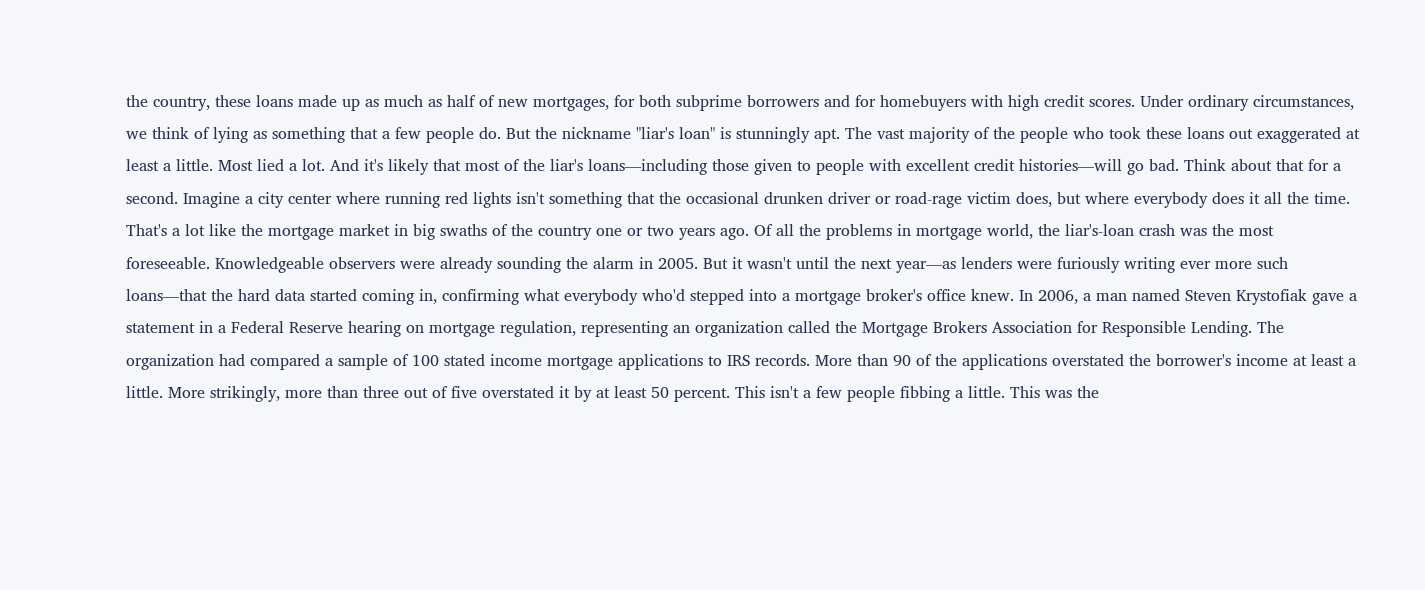the country, these loans made up as much as half of new mortgages, for both subprime borrowers and for homebuyers with high credit scores. Under ordinary circumstances, we think of lying as something that a few people do. But the nickname "liar's loan" is stunningly apt. The vast majority of the people who took these loans out exaggerated at least a little. Most lied a lot. And it's likely that most of the liar's loans—including those given to people with excellent credit histories—will go bad. Think about that for a second. Imagine a city center where running red lights isn't something that the occasional drunken driver or road-rage victim does, but where everybody does it all the time. That's a lot like the mortgage market in big swaths of the country one or two years ago. Of all the problems in mortgage world, the liar's-loan crash was the most foreseeable. Knowledgeable observers were already sounding the alarm in 2005. But it wasn't until the next year—as lenders were furiously writing ever more such loans—that the hard data started coming in, confirming what everybody who'd stepped into a mortgage broker's office knew. In 2006, a man named Steven Krystofiak gave a statement in a Federal Reserve hearing on mortgage regulation, representing an organization called the Mortgage Brokers Association for Responsible Lending. The organization had compared a sample of 100 stated income mortgage applications to IRS records. More than 90 of the applications overstated the borrower's income at least a little. More strikingly, more than three out of five overstated it by at least 50 percent. This isn't a few people fibbing a little. This was the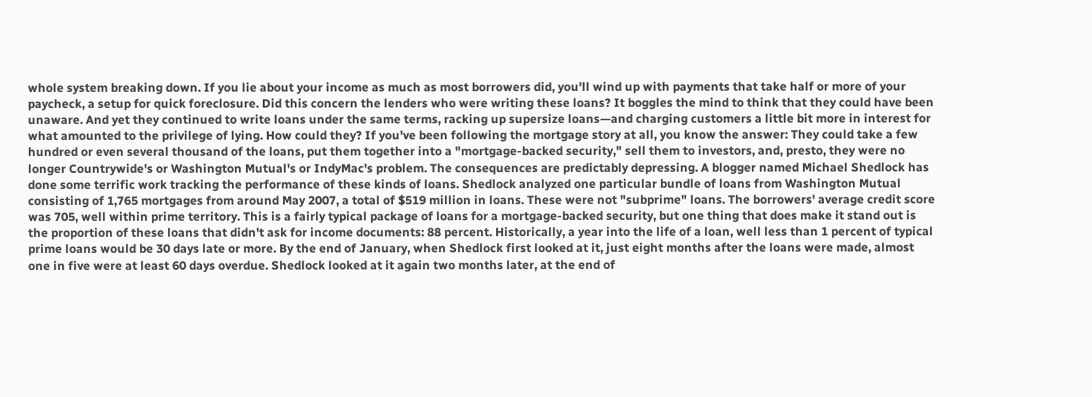whole system breaking down. If you lie about your income as much as most borrowers did, you'll wind up with payments that take half or more of your paycheck, a setup for quick foreclosure. Did this concern the lenders who were writing these loans? It boggles the mind to think that they could have been unaware. And yet they continued to write loans under the same terms, racking up supersize loans—and charging customers a little bit more in interest for what amounted to the privilege of lying. How could they? If you've been following the mortgage story at all, you know the answer: They could take a few hundred or even several thousand of the loans, put them together into a "mortgage-backed security," sell them to investors, and, presto, they were no longer Countrywide's or Washington Mutual's or IndyMac's problem. The consequences are predictably depressing. A blogger named Michael Shedlock has done some terrific work tracking the performance of these kinds of loans. Shedlock analyzed one particular bundle of loans from Washington Mutual consisting of 1,765 mortgages from around May 2007, a total of $519 million in loans. These were not "subprime" loans. The borrowers' average credit score was 705, well within prime territory. This is a fairly typical package of loans for a mortgage-backed security, but one thing that does make it stand out is the proportion of these loans that didn't ask for income documents: 88 percent. Historically, a year into the life of a loan, well less than 1 percent of typical prime loans would be 30 days late or more. By the end of January, when Shedlock first looked at it, just eight months after the loans were made, almost one in five were at least 60 days overdue. Shedlock looked at it again two months later, at the end of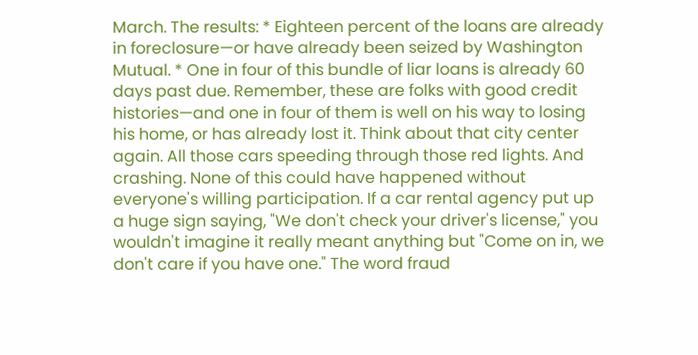March. The results: * Eighteen percent of the loans are already in foreclosure—or have already been seized by Washington Mutual. * One in four of this bundle of liar loans is already 60 days past due. Remember, these are folks with good credit histories—and one in four of them is well on his way to losing his home, or has already lost it. Think about that city center again. All those cars speeding through those red lights. And crashing. None of this could have happened without everyone's willing participation. If a car rental agency put up a huge sign saying, "We don't check your driver's license," you wouldn't imagine it really meant anything but "Come on in, we don't care if you have one." The word fraud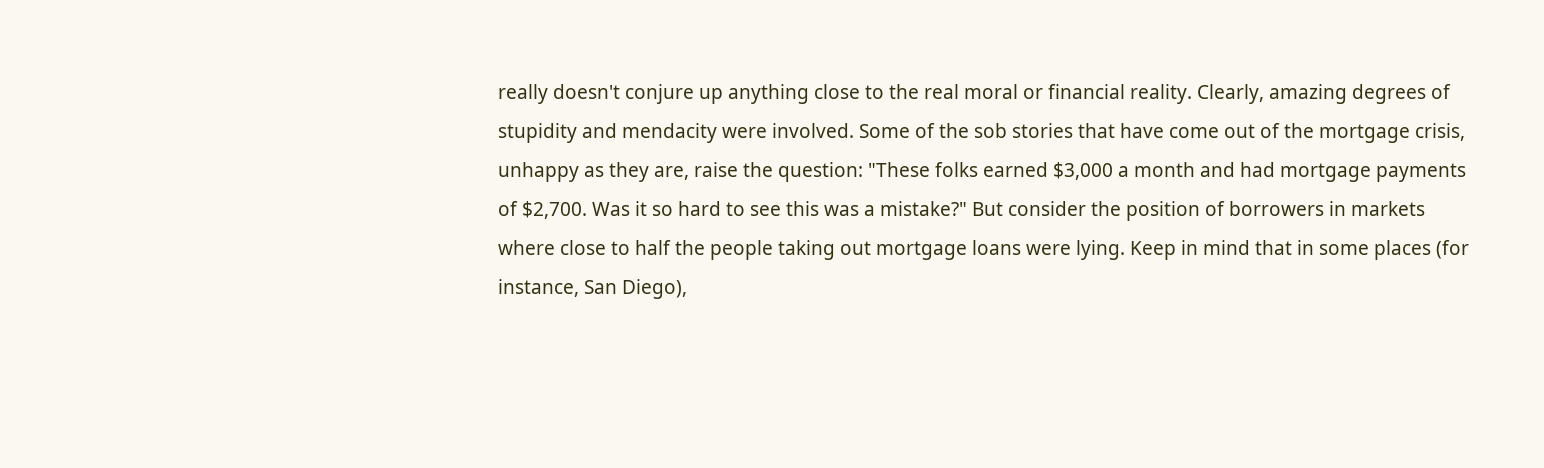really doesn't conjure up anything close to the real moral or financial reality. Clearly, amazing degrees of stupidity and mendacity were involved. Some of the sob stories that have come out of the mortgage crisis, unhappy as they are, raise the question: "These folks earned $3,000 a month and had mortgage payments of $2,700. Was it so hard to see this was a mistake?" But consider the position of borrowers in markets where close to half the people taking out mortgage loans were lying. Keep in mind that in some places (for instance, San Diego),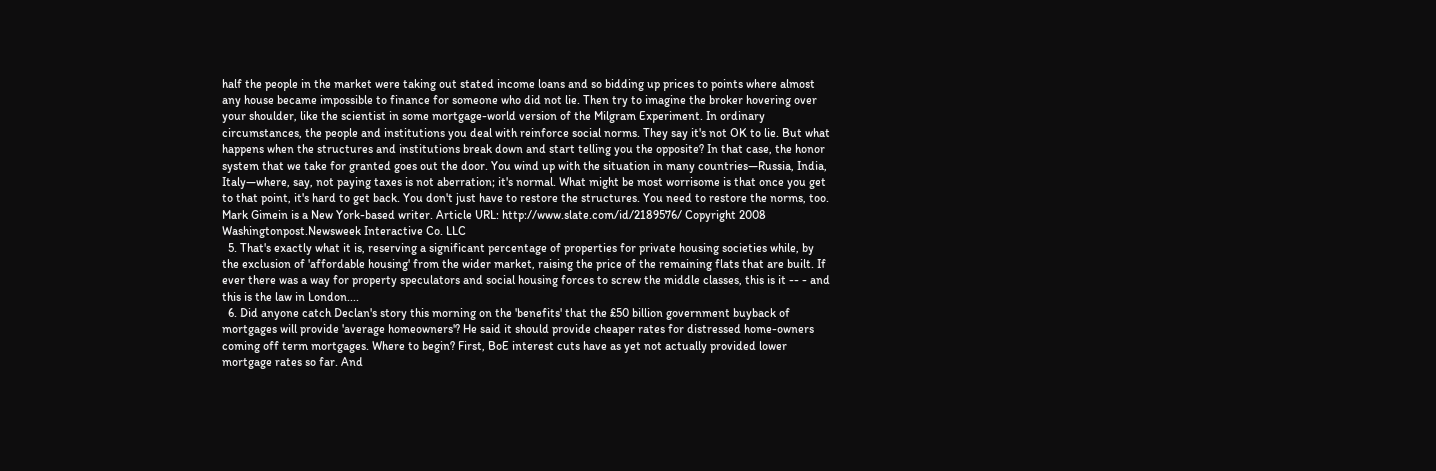half the people in the market were taking out stated income loans and so bidding up prices to points where almost any house became impossible to finance for someone who did not lie. Then try to imagine the broker hovering over your shoulder, like the scientist in some mortgage-world version of the Milgram Experiment. In ordinary circumstances, the people and institutions you deal with reinforce social norms. They say it's not OK to lie. But what happens when the structures and institutions break down and start telling you the opposite? In that case, the honor system that we take for granted goes out the door. You wind up with the situation in many countries—Russia, India, Italy—where, say, not paying taxes is not aberration; it's normal. What might be most worrisome is that once you get to that point, it's hard to get back. You don't just have to restore the structures. You need to restore the norms, too. Mark Gimein is a New York-based writer. Article URL: http://www.slate.com/id/2189576/ Copyright 2008 Washingtonpost.Newsweek Interactive Co. LLC
  5. That's exactly what it is, reserving a significant percentage of properties for private housing societies while, by the exclusion of 'affordable housing' from the wider market, raising the price of the remaining flats that are built. If ever there was a way for property speculators and social housing forces to screw the middle classes, this is it -- - and this is the law in London....
  6. Did anyone catch Declan's story this morning on the 'benefits' that the £50 billion government buyback of mortgages will provide 'average homeowners'? He said it should provide cheaper rates for distressed home-owners coming off term mortgages. Where to begin? First, BoE interest cuts have as yet not actually provided lower mortgage rates so far. And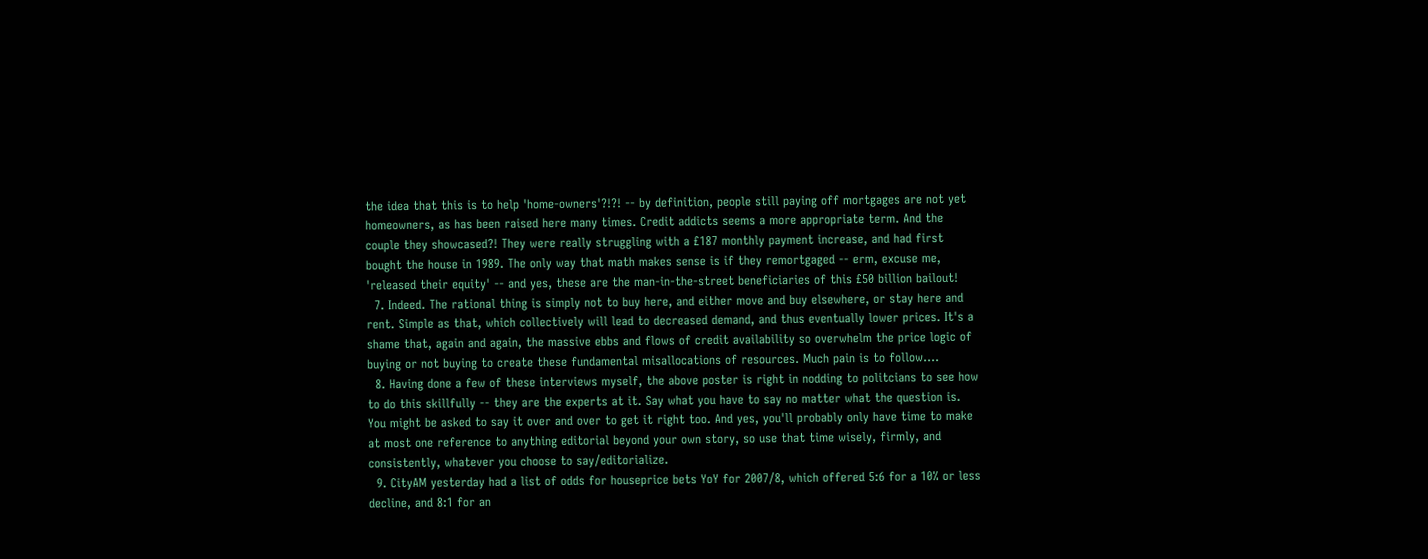the idea that this is to help 'home-owners'?!?! -- by definition, people still paying off mortgages are not yet homeowners, as has been raised here many times. Credit addicts seems a more appropriate term. And the couple they showcased?! They were really struggling with a £187 monthly payment increase, and had first bought the house in 1989. The only way that math makes sense is if they remortgaged -- erm, excuse me, 'released their equity' -- and yes, these are the man-in-the-street beneficiaries of this £50 billion bailout!
  7. Indeed. The rational thing is simply not to buy here, and either move and buy elsewhere, or stay here and rent. Simple as that, which collectively will lead to decreased demand, and thus eventually lower prices. It's a shame that, again and again, the massive ebbs and flows of credit availability so overwhelm the price logic of buying or not buying to create these fundamental misallocations of resources. Much pain is to follow....
  8. Having done a few of these interviews myself, the above poster is right in nodding to politcians to see how to do this skillfully -- they are the experts at it. Say what you have to say no matter what the question is. You might be asked to say it over and over to get it right too. And yes, you'll probably only have time to make at most one reference to anything editorial beyond your own story, so use that time wisely, firmly, and consistently, whatever you choose to say/editorialize.
  9. CityAM yesterday had a list of odds for houseprice bets YoY for 2007/8, which offered 5:6 for a 10% or less decline, and 8:1 for an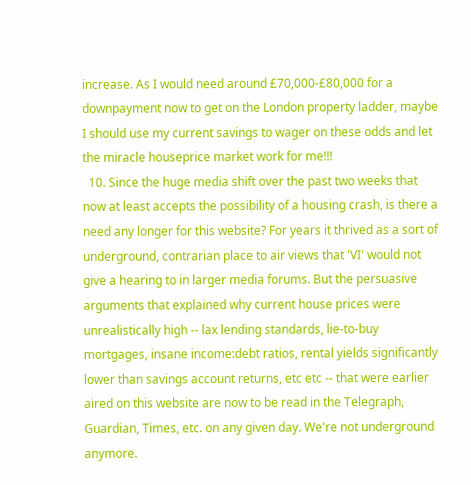increase. As I would need around £70,000-£80,000 for a downpayment now to get on the London property ladder, maybe I should use my current savings to wager on these odds and let the miracle houseprice market work for me!!!
  10. Since the huge media shift over the past two weeks that now at least accepts the possibility of a housing crash, is there a need any longer for this website? For years it thrived as a sort of underground, contrarian place to air views that 'VI' would not give a hearing to in larger media forums. But the persuasive arguments that explained why current house prices were unrealistically high -- lax lending standards, lie-to-buy mortgages, insane income:debt ratios, rental yields significantly lower than savings account returns, etc etc -- that were earlier aired on this website are now to be read in the Telegraph, Guardian, Times, etc. on any given day. We're not underground anymore.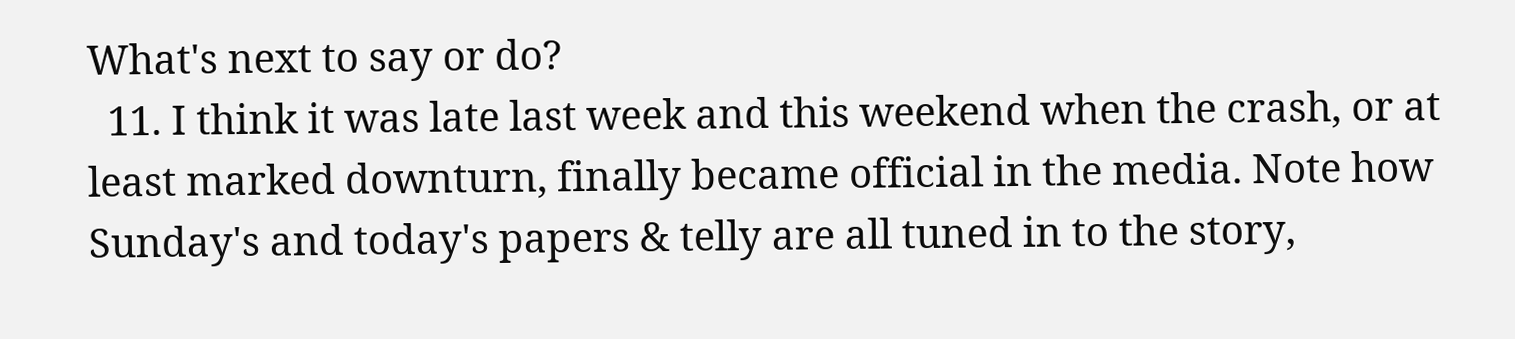What's next to say or do?
  11. I think it was late last week and this weekend when the crash, or at least marked downturn, finally became official in the media. Note how Sunday's and today's papers & telly are all tuned in to the story,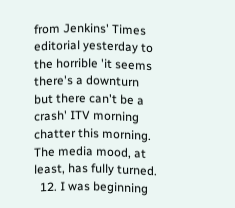from Jenkins' Times editorial yesterday to the horrible 'it seems there's a downturn but there can't be a crash' ITV morning chatter this morning. The media mood, at least, has fully turned.
  12. I was beginning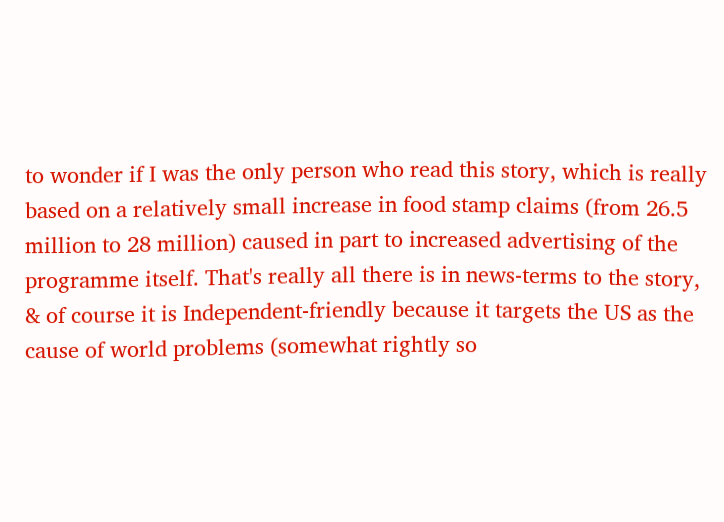to wonder if I was the only person who read this story, which is really based on a relatively small increase in food stamp claims (from 26.5 million to 28 million) caused in part to increased advertising of the programme itself. That's really all there is in news-terms to the story, & of course it is Independent-friendly because it targets the US as the cause of world problems (somewhat rightly so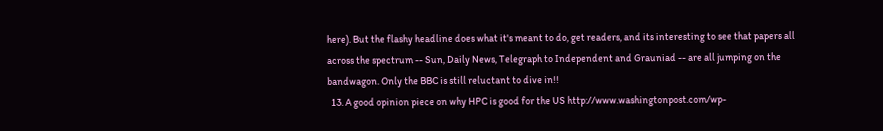here). But the flashy headline does what it's meant to do, get readers, and its interesting to see that papers all across the spectrum -- Sun, Daily News, Telegraph to Independent and Grauniad -- are all jumping on the bandwagon. Only the BBC is still reluctant to dive in!!
  13. A good opinion piece on why HPC is good for the US http://www.washingtonpost.com/wp-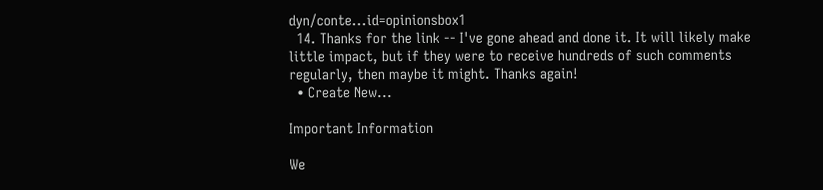dyn/conte...id=opinionsbox1
  14. Thanks for the link -- I've gone ahead and done it. It will likely make little impact, but if they were to receive hundreds of such comments regularly, then maybe it might. Thanks again!
  • Create New...

Important Information

We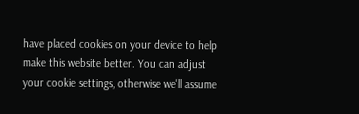have placed cookies on your device to help make this website better. You can adjust your cookie settings, otherwise we'll assume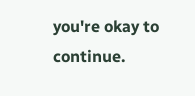you're okay to continue.